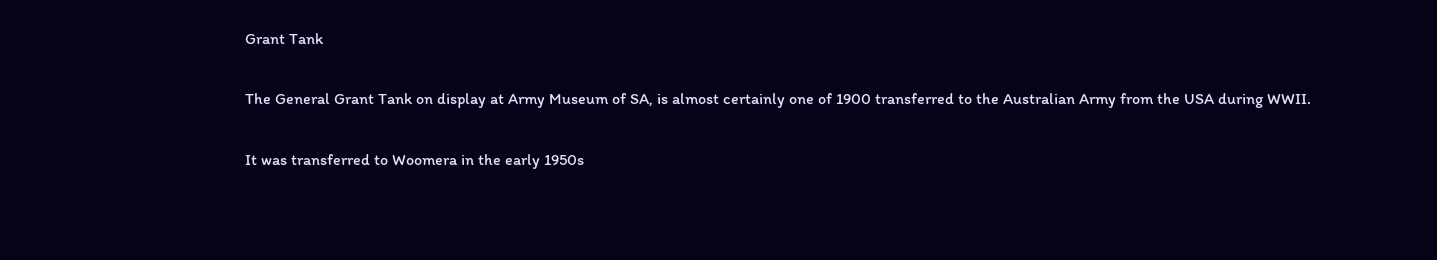Grant Tank

The General Grant Tank on display at Army Museum of SA, is almost certainly one of 1900 transferred to the Australian Army from the USA during WWII.

It was transferred to Woomera in the early 1950s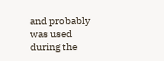and probably was used during the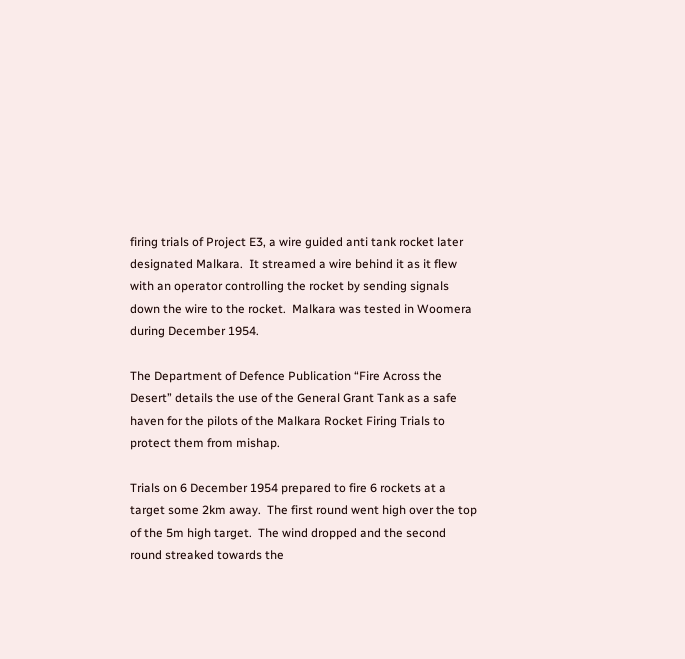firing trials of Project E3, a wire guided anti tank rocket later designated Malkara.  It streamed a wire behind it as it flew with an operator controlling the rocket by sending signals down the wire to the rocket.  Malkara was tested in Woomera during December 1954.

The Department of Defence Publication “Fire Across the Desert” details the use of the General Grant Tank as a safe haven for the pilots of the Malkara Rocket Firing Trials to protect them from mishap.

Trials on 6 December 1954 prepared to fire 6 rockets at a target some 2km away.  The first round went high over the top of the 5m high target.  The wind dropped and the second round streaked towards the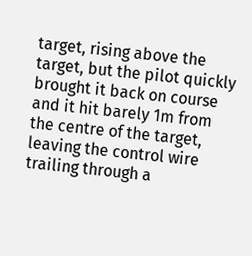target, rising above the target, but the pilot quickly brought it back on course and it hit barely 1m from the centre of the target, leaving the control wire trailing through a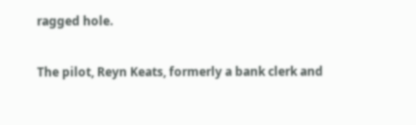ragged hole.

The pilot, Reyn Keats, formerly a bank clerk and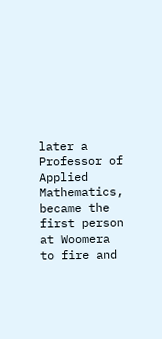later a Professor of Applied Mathematics, became the first person at Woomera to fire and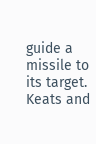guide a missile to its target.  Keats and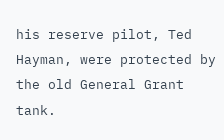his reserve pilot, Ted Hayman, were protected by the old General Grant tank.